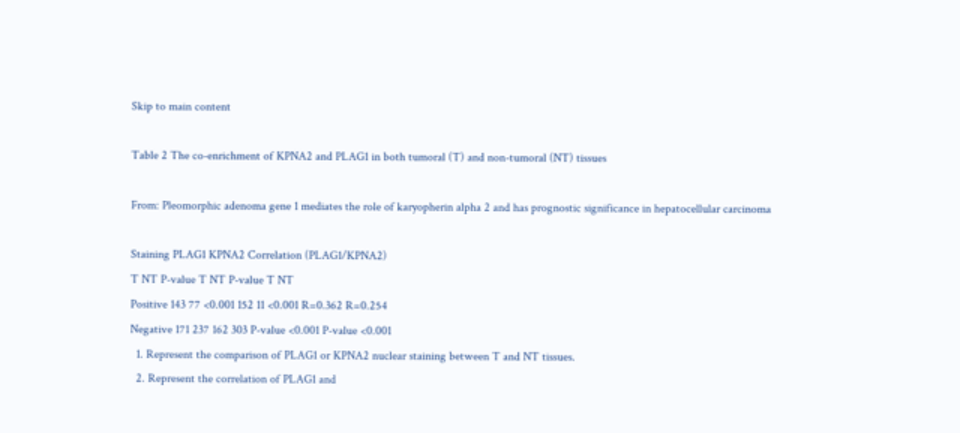Skip to main content

Table 2 The co-enrichment of KPNA2 and PLAG1 in both tumoral (T) and non-tumoral (NT) tissues

From: Pleomorphic adenoma gene 1 mediates the role of karyopherin alpha 2 and has prognostic significance in hepatocellular carcinoma

Staining PLAG1 KPNA2 Correlation (PLAG1/KPNA2)
T NT P-value T NT P-value T NT
Positive 143 77 <0.001 152 11 <0.001 R=0.362 R=0.254
Negative 171 237 162 303 P-value <0.001 P-value <0.001
  1. Represent the comparison of PLAG1 or KPNA2 nuclear staining between T and NT tissues.
  2. Represent the correlation of PLAG1 and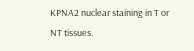KPNA2 nuclear staining in T or NT tissues.